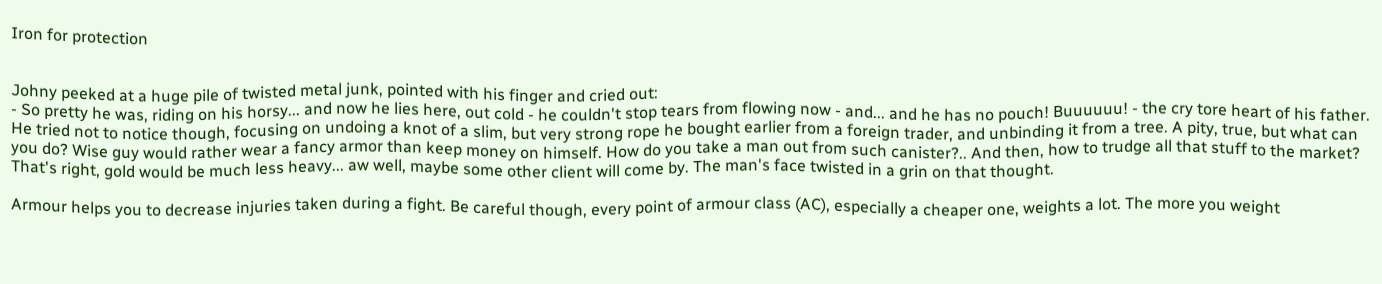Iron for protection


Johny peeked at a huge pile of twisted metal junk, pointed with his finger and cried out:
- So pretty he was, riding on his horsy... and now he lies here, out cold - he couldn't stop tears from flowing now - and... and he has no pouch! Buuuuuu! - the cry tore heart of his father. He tried not to notice though, focusing on undoing a knot of a slim, but very strong rope he bought earlier from a foreign trader, and unbinding it from a tree. A pity, true, but what can you do? Wise guy would rather wear a fancy armor than keep money on himself. How do you take a man out from such canister?.. And then, how to trudge all that stuff to the market? That's right, gold would be much less heavy... aw well, maybe some other client will come by. The man's face twisted in a grin on that thought.

Armour helps you to decrease injuries taken during a fight. Be careful though, every point of armour class (AC), especially a cheaper one, weights a lot. The more you weight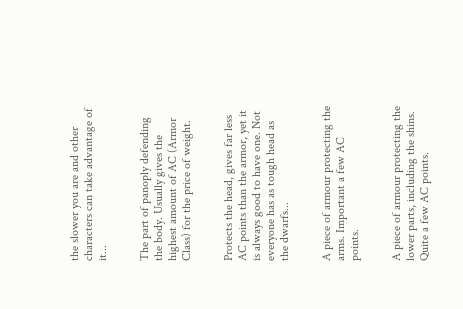the slower you are and other characters can take advantage of it...


The part of panoply defending the body. Usually gives the highest amount of AC (Armor Class) for the price of weight.


Protects the head, gives far less AC points than the armor, yet it is always good to have one. Not everyone has as tough head as the dwarfs...


A piece of armour protecting the arms. Important a few AC points.


A piece of armour protecting the lower parts, including the shins. Quite a few AC points.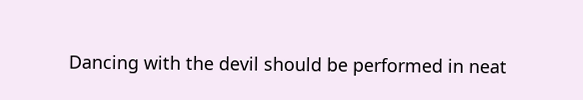Dancing with the devil should be performed in neat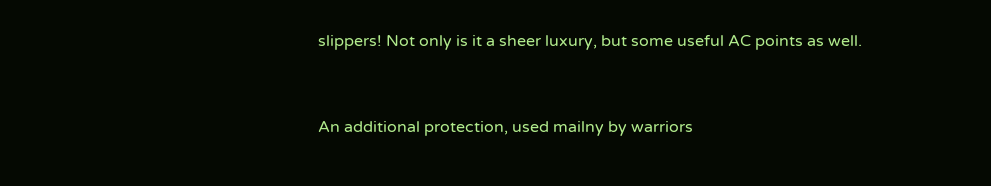slippers! Not only is it a sheer luxury, but some useful AC points as well.


An additional protection, used mailny by warriors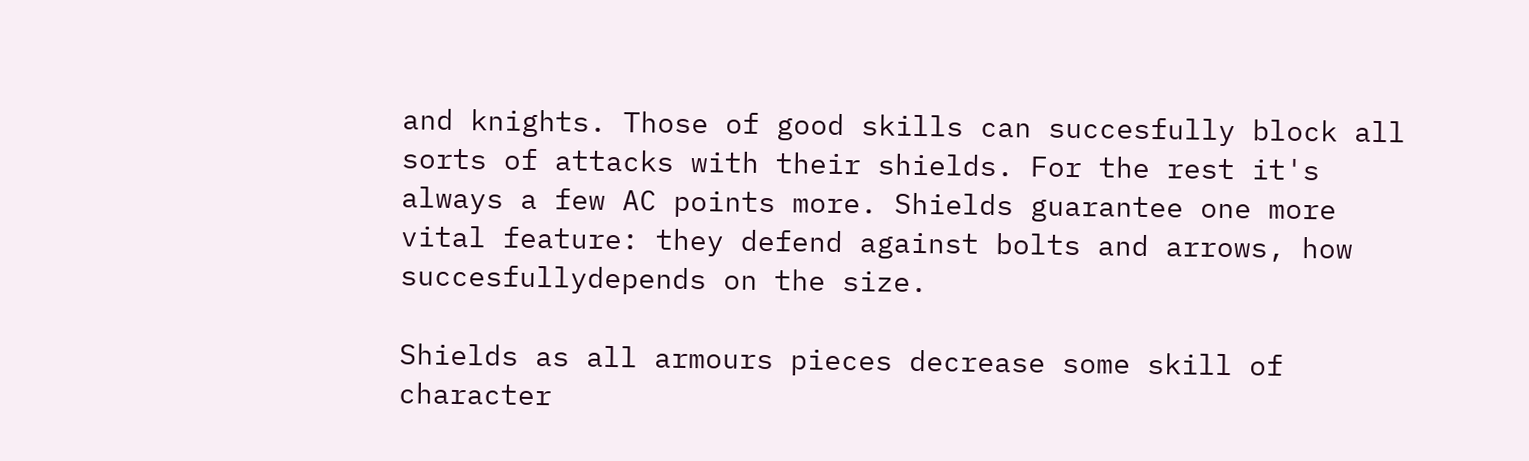and knights. Those of good skills can succesfully block all sorts of attacks with their shields. For the rest it's always a few AC points more. Shields guarantee one more vital feature: they defend against bolts and arrows, how succesfullydepends on the size.

Shields as all armours pieces decrease some skill of character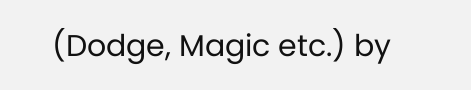(Dodge, Magic etc.) by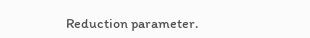Reduction parameter.